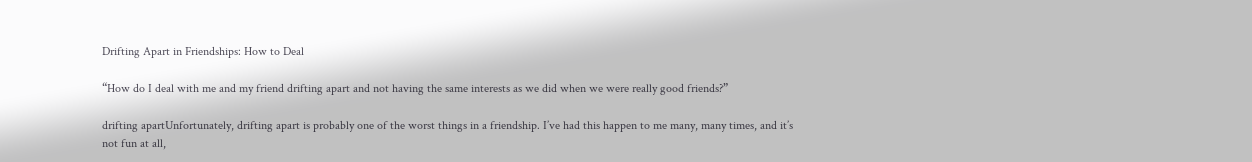Drifting Apart in Friendships: How to Deal

“How do I deal with me and my friend drifting apart and not having the same interests as we did when we were really good friends?”

drifting apartUnfortunately, drifting apart is probably one of the worst things in a friendship. I’ve had this happen to me many, many times, and it’s not fun at all,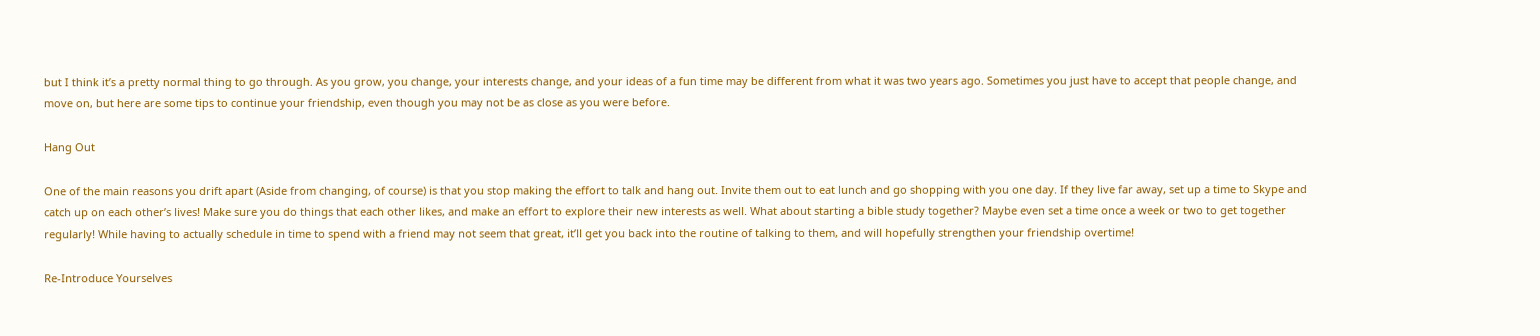but I think it’s a pretty normal thing to go through. As you grow, you change, your interests change, and your ideas of a fun time may be different from what it was two years ago. Sometimes you just have to accept that people change, and move on, but here are some tips to continue your friendship, even though you may not be as close as you were before.

Hang Out

One of the main reasons you drift apart (Aside from changing, of course) is that you stop making the effort to talk and hang out. Invite them out to eat lunch and go shopping with you one day. If they live far away, set up a time to Skype and catch up on each other’s lives! Make sure you do things that each other likes, and make an effort to explore their new interests as well. What about starting a bible study together? Maybe even set a time once a week or two to get together regularly! While having to actually schedule in time to spend with a friend may not seem that great, it’ll get you back into the routine of talking to them, and will hopefully strengthen your friendship overtime!

Re-Introduce Yourselves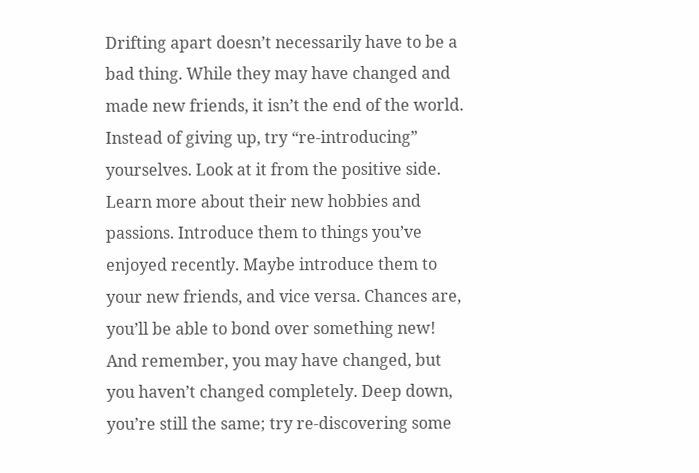Drifting apart doesn’t necessarily have to be a bad thing. While they may have changed and made new friends, it isn’t the end of the world. Instead of giving up, try “re-introducing” yourselves. Look at it from the positive side. Learn more about their new hobbies and passions. Introduce them to things you’ve enjoyed recently. Maybe introduce them to your new friends, and vice versa. Chances are, you’ll be able to bond over something new! And remember, you may have changed, but you haven’t changed completely. Deep down, you’re still the same; try re-discovering some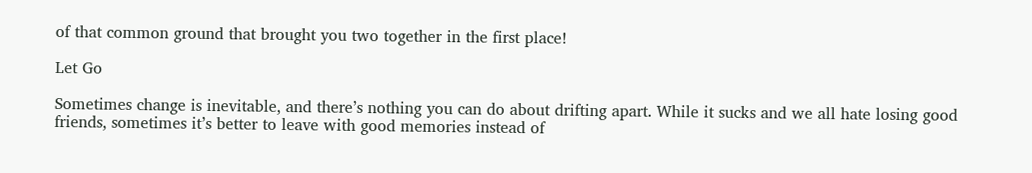of that common ground that brought you two together in the first place!

Let Go

Sometimes change is inevitable, and there’s nothing you can do about drifting apart. While it sucks and we all hate losing good friends, sometimes it’s better to leave with good memories instead of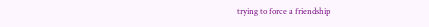trying to force a friendship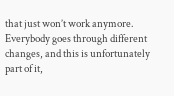that just won’t work anymore. Everybody goes through different changes, and this is unfortunately part of it,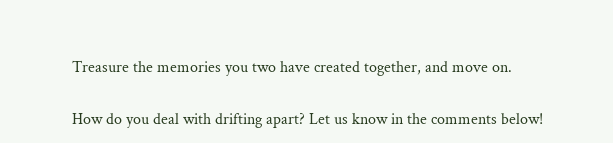Treasure the memories you two have created together, and move on.

How do you deal with drifting apart? Let us know in the comments below!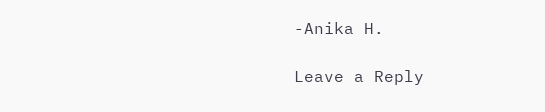-Anika H.

Leave a Reply